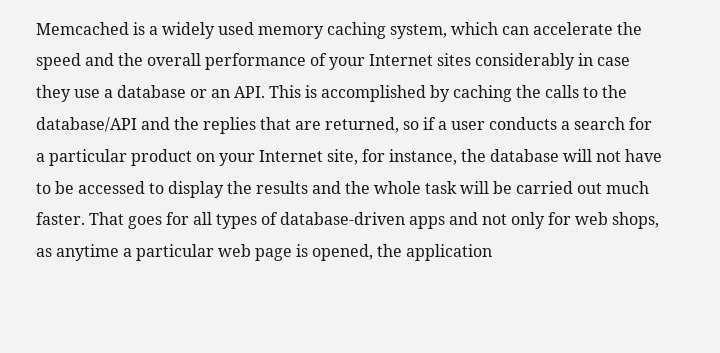Memcached is a widely used memory caching system, which can accelerate the speed and the overall performance of your Internet sites considerably in case they use a database or an API. This is accomplished by caching the calls to the database/API and the replies that are returned, so if a user conducts a search for a particular product on your Internet site, for instance, the database will not have to be accessed to display the results and the whole task will be carried out much faster. That goes for all types of database-driven apps and not only for web shops, as anytime a particular web page is opened, the application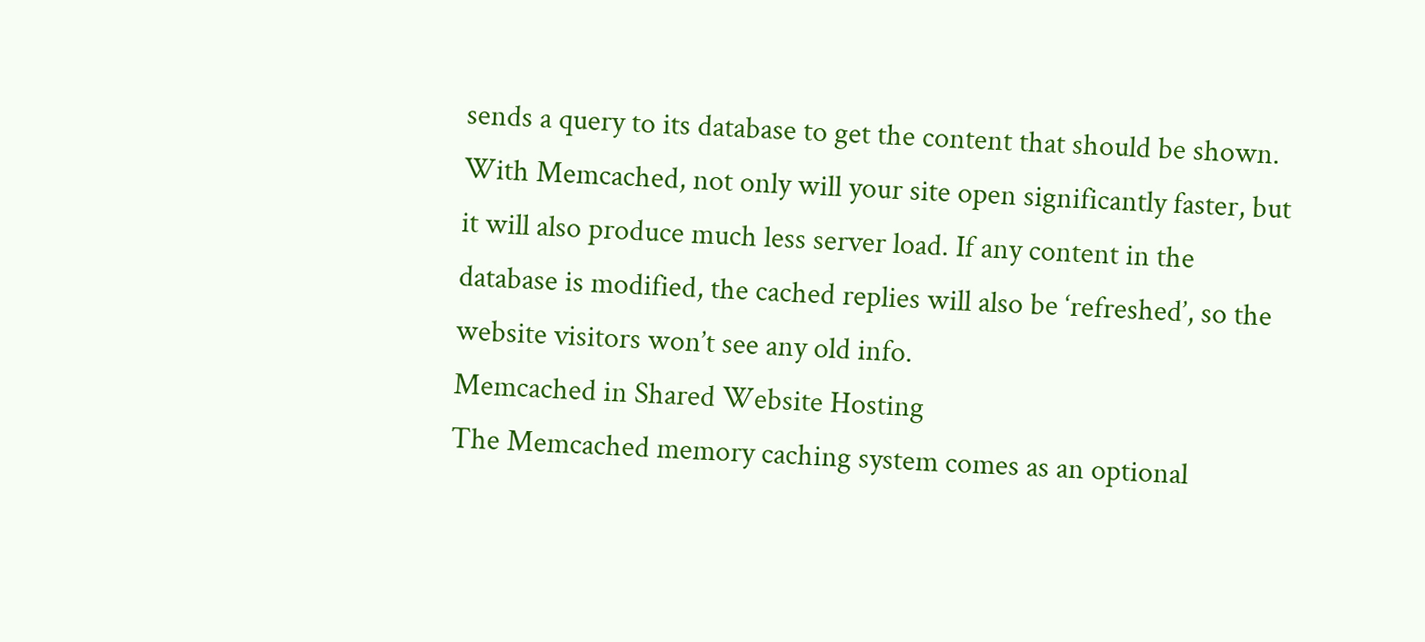sends a query to its database to get the content that should be shown. With Memcached, not only will your site open significantly faster, but it will also produce much less server load. If any content in the database is modified, the cached replies will also be ‘refreshed’, so the website visitors won’t see any old info.
Memcached in Shared Website Hosting
The Memcached memory caching system comes as an optional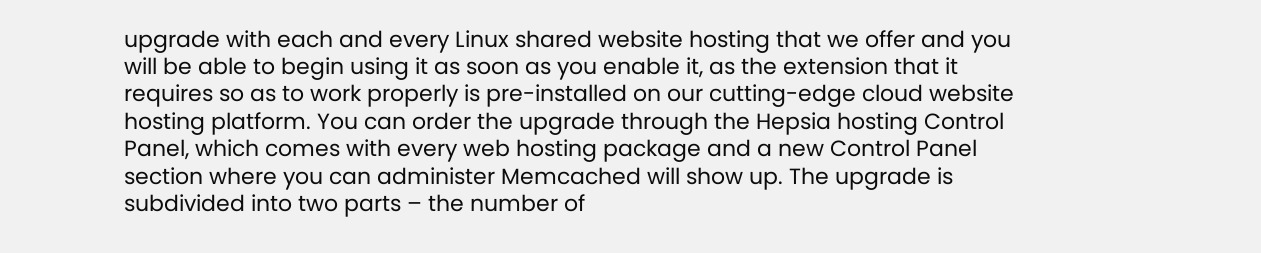upgrade with each and every Linux shared website hosting that we offer and you will be able to begin using it as soon as you enable it, as the extension that it requires so as to work properly is pre-installed on our cutting-edge cloud website hosting platform. You can order the upgrade through the Hepsia hosting Control Panel, which comes with every web hosting package and a new Control Panel section where you can administer Memcached will show up. The upgrade is subdivided into two parts – the number of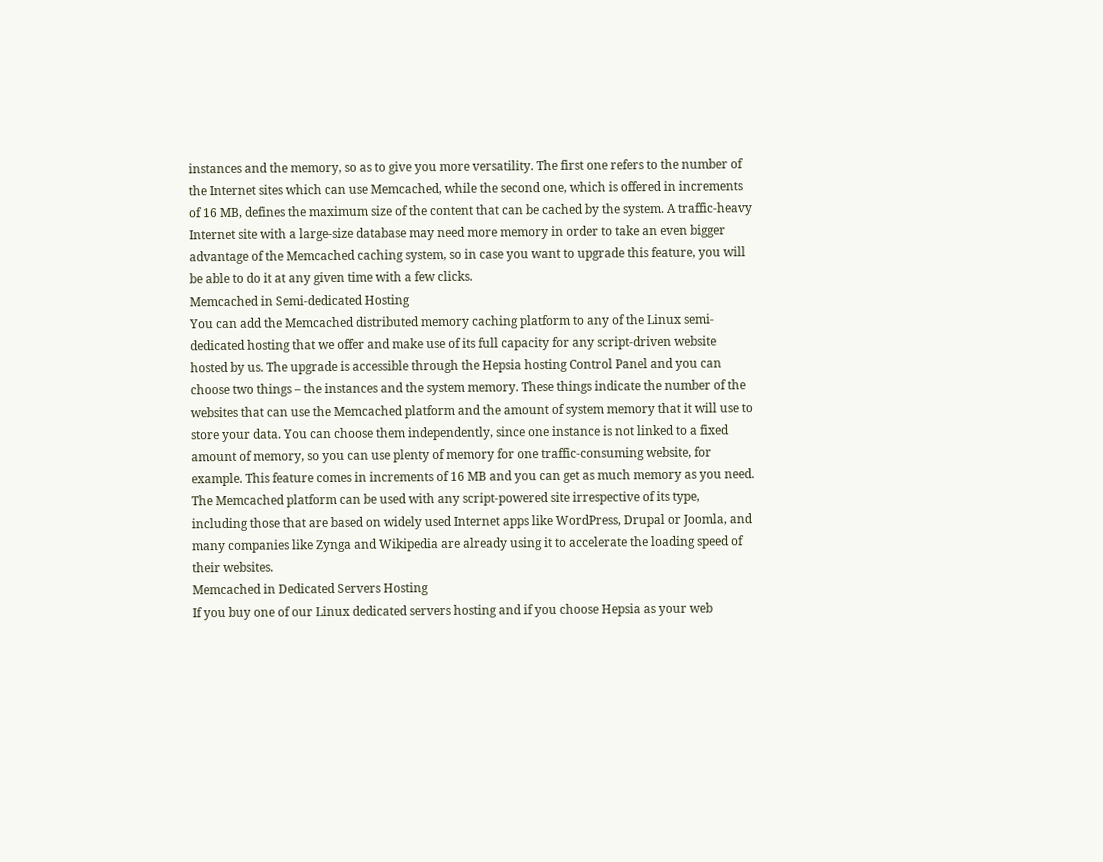instances and the memory, so as to give you more versatility. The first one refers to the number of the Internet sites which can use Memcached, while the second one, which is offered in increments of 16 MB, defines the maximum size of the content that can be cached by the system. A traffic-heavy Internet site with a large-size database may need more memory in order to take an even bigger advantage of the Memcached caching system, so in case you want to upgrade this feature, you will be able to do it at any given time with a few clicks.
Memcached in Semi-dedicated Hosting
You can add the Memcached distributed memory caching platform to any of the Linux semi-dedicated hosting that we offer and make use of its full capacity for any script-driven website hosted by us. The upgrade is accessible through the Hepsia hosting Control Panel and you can choose two things – the instances and the system memory. These things indicate the number of the websites that can use the Memcached platform and the amount of system memory that it will use to store your data. You can choose them independently, since one instance is not linked to a fixed amount of memory, so you can use plenty of memory for one traffic-consuming website, for example. This feature comes in increments of 16 MB and you can get as much memory as you need. The Memcached platform can be used with any script-powered site irrespective of its type, including those that are based on widely used Internet apps like WordPress, Drupal or Joomla, and many companies like Zynga and Wikipedia are already using it to accelerate the loading speed of their websites.
Memcached in Dedicated Servers Hosting
If you buy one of our Linux dedicated servers hosting and if you choose Hepsia as your web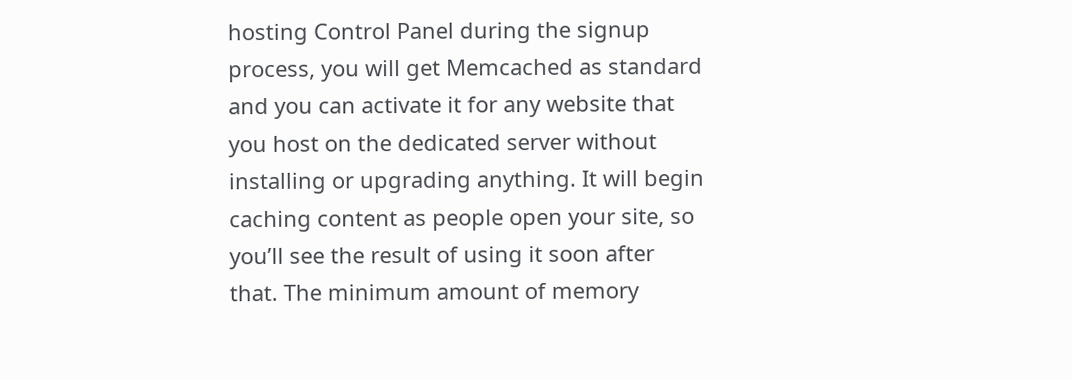hosting Control Panel during the signup process, you will get Memcached as standard and you can activate it for any website that you host on the dedicated server without installing or upgrading anything. It will begin caching content as people open your site, so you’ll see the result of using it soon after that. The minimum amount of memory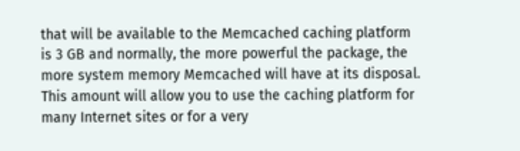that will be available to the Memcached caching platform is 3 GB and normally, the more powerful the package, the more system memory Memcached will have at its disposal. This amount will allow you to use the caching platform for many Internet sites or for a very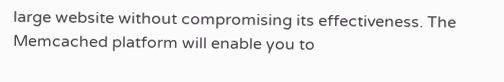large website without compromising its effectiveness. The Memcached platform will enable you to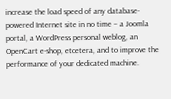increase the load speed of any database-powered Internet site in no time – a Joomla portal, a WordPress personal weblog, an OpenCart e-shop, etcetera, and to improve the performance of your dedicated machine.